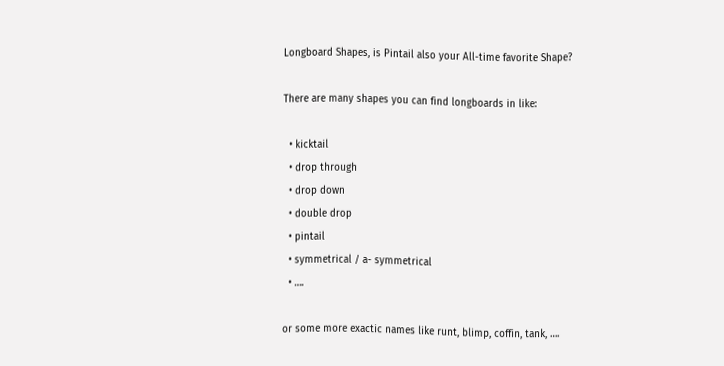Longboard Shapes, is Pintail also your All-time favorite Shape?

There are many shapes you can find longboards in like:

  • kicktail
  • drop through
  • drop down
  • double drop
  • pintail
  • symmetrical / a- symmetrical
  • ….

or some more exactic names like runt, blimp, coffin, tank, ….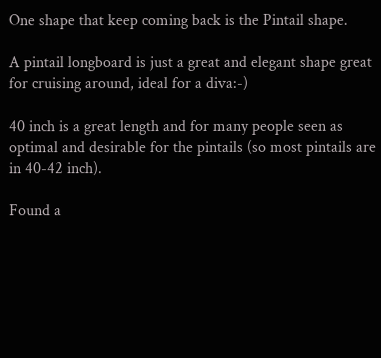One shape that keep coming back is the Pintail shape.

A pintail longboard is just a great and elegant shape great for cruising around, ideal for a diva:-)

40 inch is a great length and for many people seen as optimal and desirable for the pintails (so most pintails are in 40-42 inch).

Found a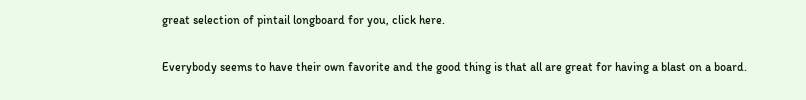great selection of pintail longboard for you, click here.

Everybody seems to have their own favorite and the good thing is that all are great for having a blast on a board.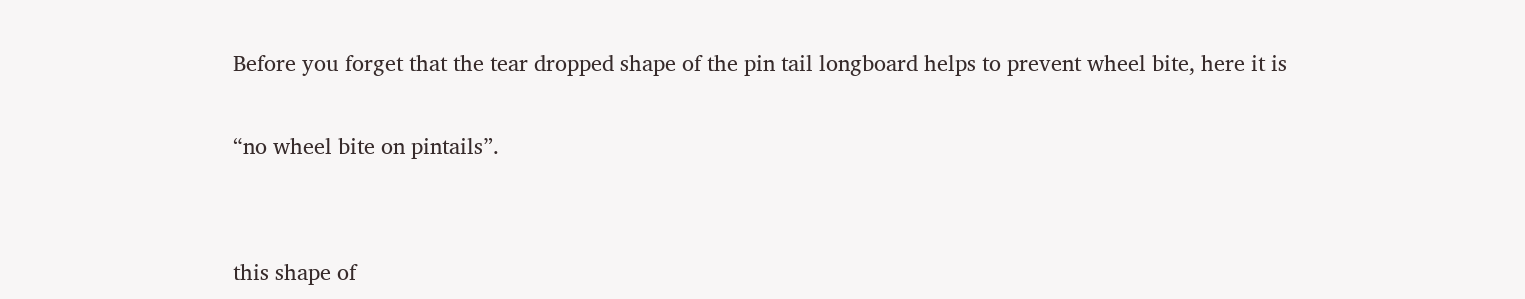Before you forget that the tear dropped shape of the pin tail longboard helps to prevent wheel bite, here it is

“no wheel bite on pintails”.


this shape of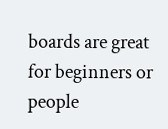boards are great for beginners or people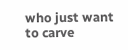who just want to carve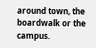around town, the boardwalk or the campus.